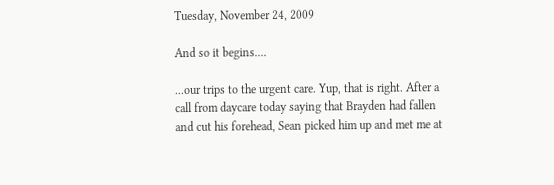Tuesday, November 24, 2009

And so it begins....

...our trips to the urgent care. Yup, that is right. After a call from daycare today saying that Brayden had fallen and cut his forehead, Sean picked him up and met me at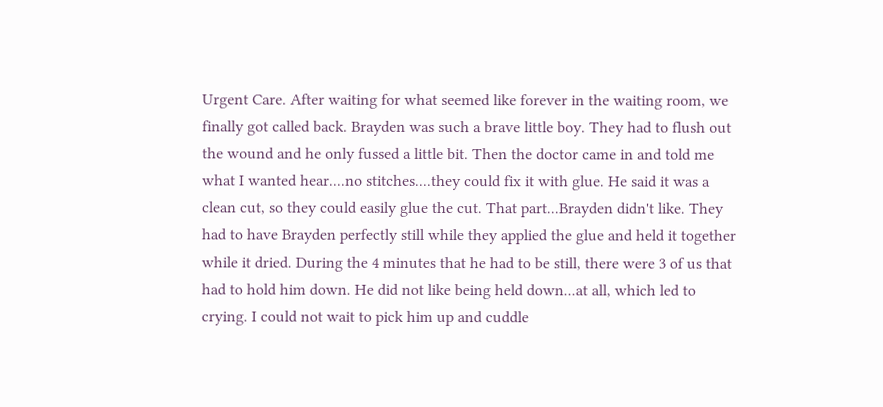Urgent Care. After waiting for what seemed like forever in the waiting room, we finally got called back. Brayden was such a brave little boy. They had to flush out the wound and he only fussed a little bit. Then the doctor came in and told me what I wanted hear....no stitches....they could fix it with glue. He said it was a clean cut, so they could easily glue the cut. That part...Brayden didn't like. They had to have Brayden perfectly still while they applied the glue and held it together while it dried. During the 4 minutes that he had to be still, there were 3 of us that had to hold him down. He did not like being held down...at all, which led to crying. I could not wait to pick him up and cuddle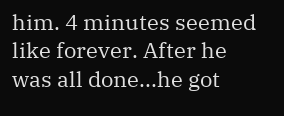him. 4 minutes seemed like forever. After he was all done...he got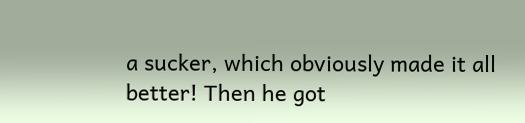a sucker, which obviously made it all better! Then he got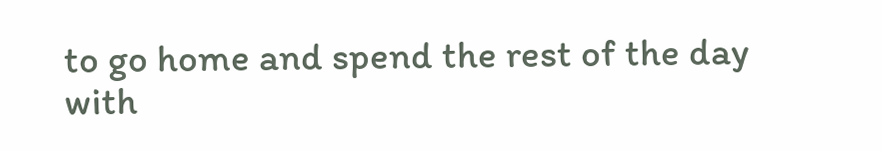to go home and spend the rest of the day with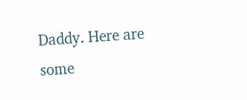Daddy. Here are some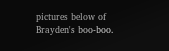pictures below of Brayden's boo-boo.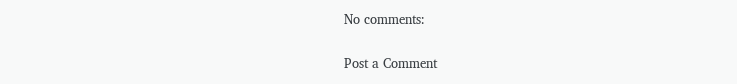No comments:

Post a Comment